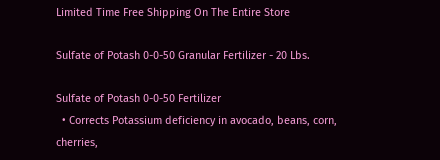Limited Time Free Shipping On The Entire Store

Sulfate of Potash 0-0-50 Granular Fertilizer - 20 Lbs.

Sulfate of Potash 0-0-50 Fertilizer
  • Corrects Potassium deficiency in avocado, beans, corn, cherries,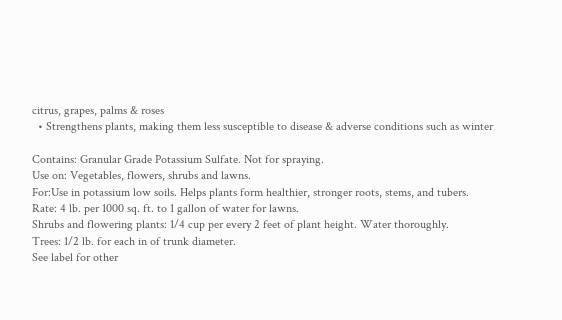citrus, grapes, palms & roses
  • Strengthens plants, making them less susceptible to disease & adverse conditions such as winter

Contains: Granular Grade Potassium Sulfate. Not for spraying.
Use on: Vegetables, flowers, shrubs and lawns.
For:Use in potassium low soils. Helps plants form healthier, stronger roots, stems, and tubers.
Rate: 4 lb. per 1000 sq. ft. to 1 gallon of water for lawns.
Shrubs and flowering plants: 1/4 cup per every 2 feet of plant height. Water thoroughly.
Trees: 1/2 lb. for each in of trunk diameter.
See label for other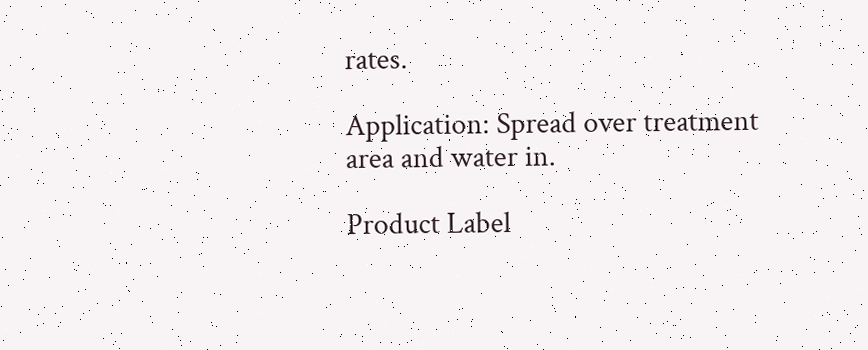rates.

Application: Spread over treatment area and water in.

Product Label